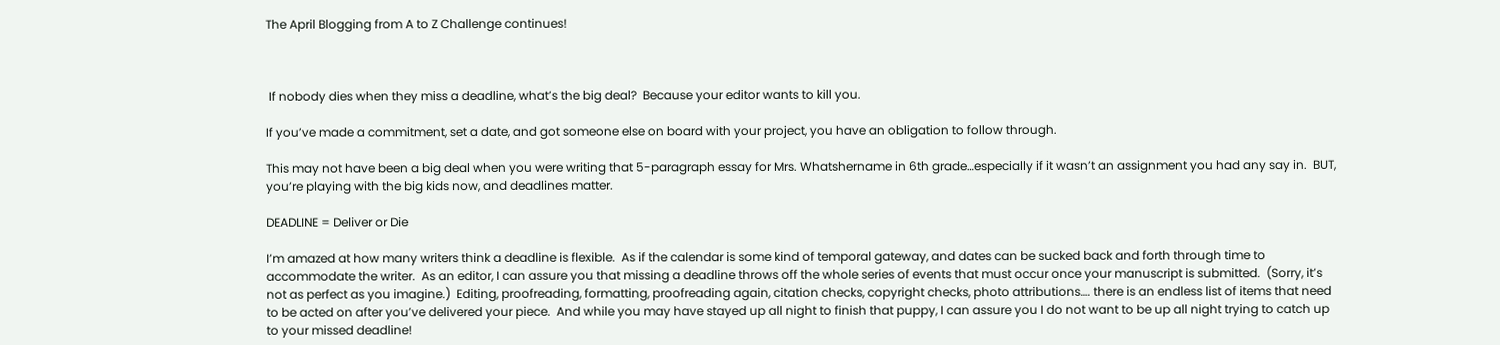The April Blogging from A to Z Challenge continues!



 If nobody dies when they miss a deadline, what’s the big deal?  Because your editor wants to kill you.

If you’ve made a commitment, set a date, and got someone else on board with your project, you have an obligation to follow through.

This may not have been a big deal when you were writing that 5-paragraph essay for Mrs. Whatshername in 6th grade…especially if it wasn’t an assignment you had any say in.  BUT, you’re playing with the big kids now, and deadlines matter.

DEADLINE = Deliver or Die

I’m amazed at how many writers think a deadline is flexible.  As if the calendar is some kind of temporal gateway, and dates can be sucked back and forth through time to accommodate the writer.  As an editor, I can assure you that missing a deadline throws off the whole series of events that must occur once your manuscript is submitted.  (Sorry, it’s not as perfect as you imagine.)  Editing, proofreading, formatting, proofreading again, citation checks, copyright checks, photo attributions…. there is an endless list of items that need to be acted on after you’ve delivered your piece.  And while you may have stayed up all night to finish that puppy, I can assure you I do not want to be up all night trying to catch up to your missed deadline!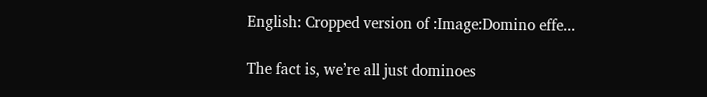English: Cropped version of :Image:Domino effe...

The fact is, we’re all just dominoes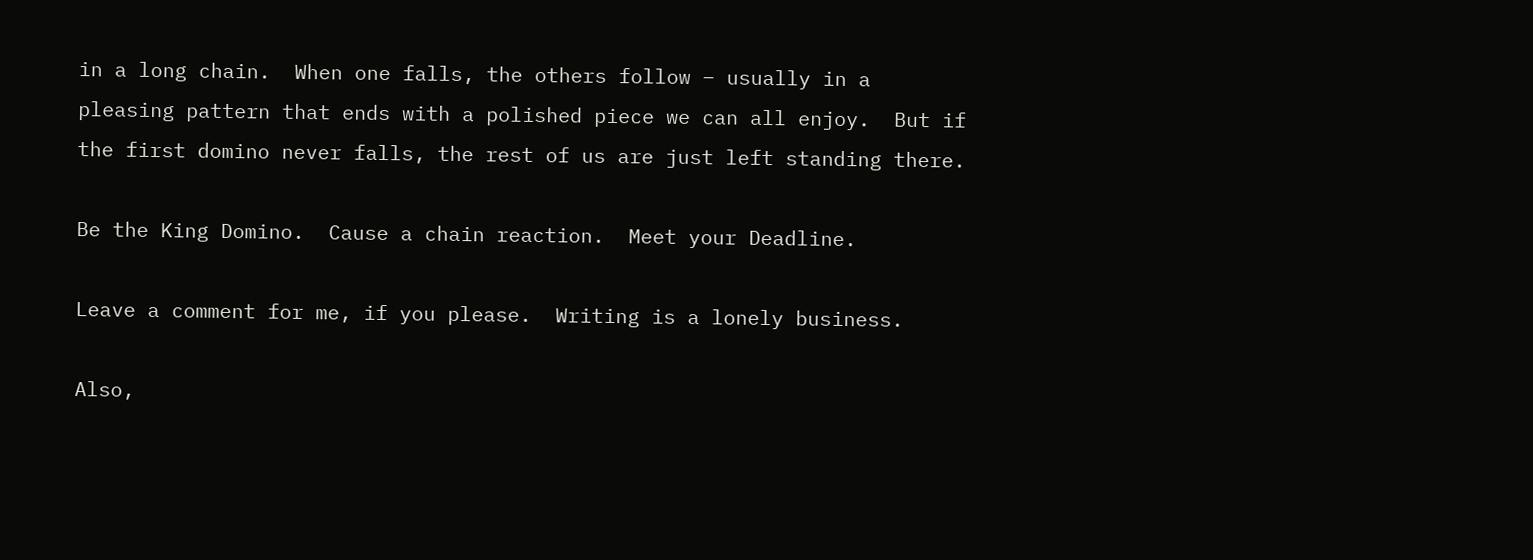in a long chain.  When one falls, the others follow – usually in a pleasing pattern that ends with a polished piece we can all enjoy.  But if the first domino never falls, the rest of us are just left standing there.

Be the King Domino.  Cause a chain reaction.  Meet your Deadline.

Leave a comment for me, if you please.  Writing is a lonely business.

Also,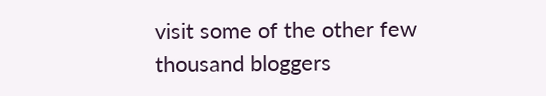visit some of the other few thousand bloggers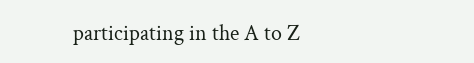participating in the A to Z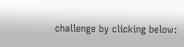challenge by clicking below: